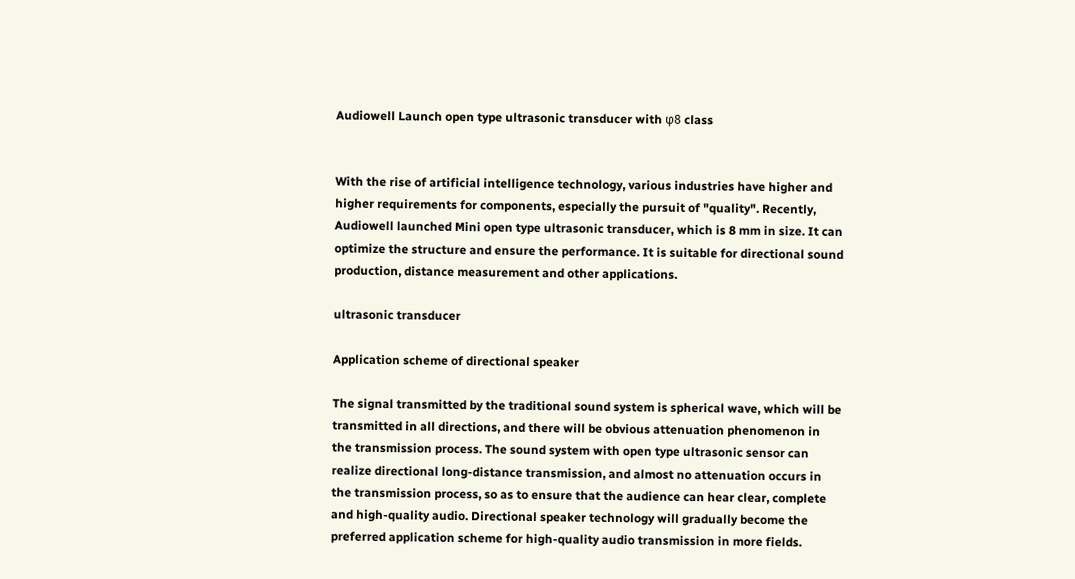Audiowell Launch open type ultrasonic transducer with φ8 class


With the rise of artificial intelligence technology, various industries have higher and higher requirements for components, especially the pursuit of "quality". Recently, Audiowell launched Mini open type ultrasonic transducer, which is 8 mm in size. It can optimize the structure and ensure the performance. It is suitable for directional sound production, distance measurement and other applications.

ultrasonic transducer

Application scheme of directional speaker

The signal transmitted by the traditional sound system is spherical wave, which will be transmitted in all directions, and there will be obvious attenuation phenomenon in the transmission process. The sound system with open type ultrasonic sensor can realize directional long-distance transmission, and almost no attenuation occurs in the transmission process, so as to ensure that the audience can hear clear, complete and high-quality audio. Directional speaker technology will gradually become the preferred application scheme for high-quality audio transmission in more fields.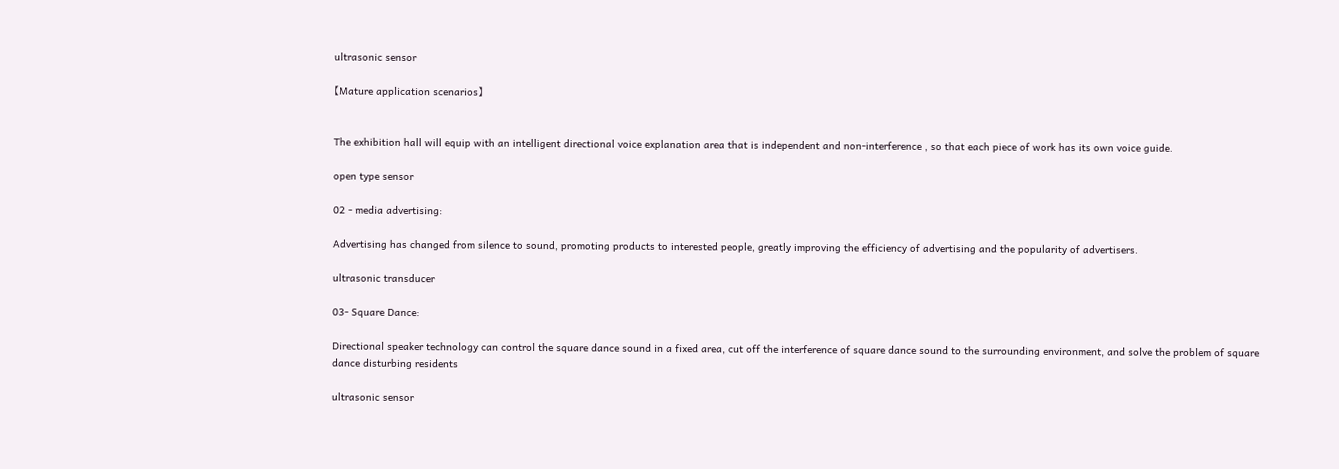ultrasonic sensor

【Mature application scenarios】


The exhibition hall will equip with an intelligent directional voice explanation area that is independent and non-interference , so that each piece of work has its own voice guide.

open type sensor

02 - media advertising:

Advertising has changed from silence to sound, promoting products to interested people, greatly improving the efficiency of advertising and the popularity of advertisers.

ultrasonic transducer

03- Square Dance:

Directional speaker technology can control the square dance sound in a fixed area, cut off the interference of square dance sound to the surrounding environment, and solve the problem of square dance disturbing residents

ultrasonic sensor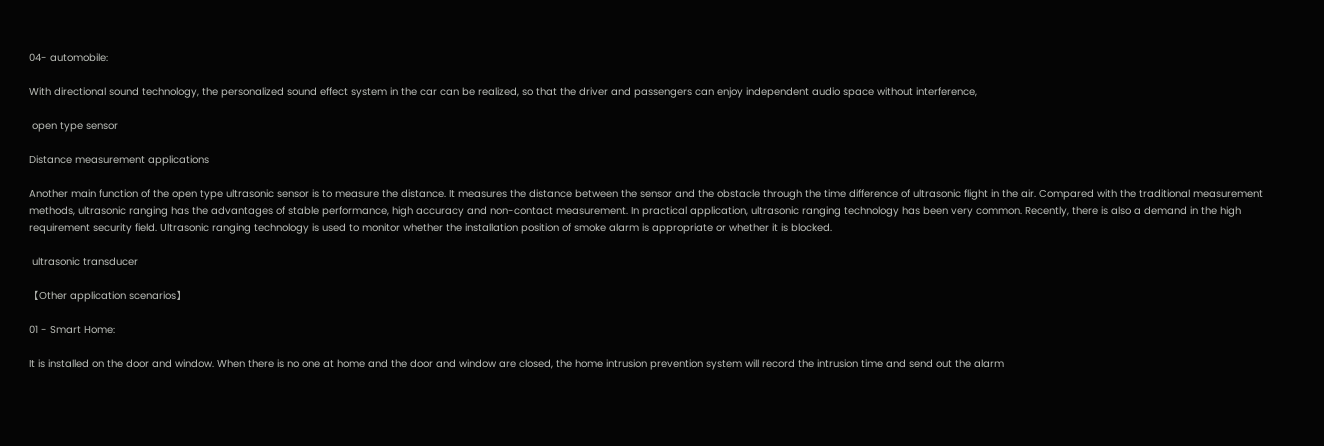04- automobile:

With directional sound technology, the personalized sound effect system in the car can be realized, so that the driver and passengers can enjoy independent audio space without interference,

 open type sensor

Distance measurement applications

Another main function of the open type ultrasonic sensor is to measure the distance. It measures the distance between the sensor and the obstacle through the time difference of ultrasonic flight in the air. Compared with the traditional measurement methods, ultrasonic ranging has the advantages of stable performance, high accuracy and non-contact measurement. In practical application, ultrasonic ranging technology has been very common. Recently, there is also a demand in the high requirement security field. Ultrasonic ranging technology is used to monitor whether the installation position of smoke alarm is appropriate or whether it is blocked.

 ultrasonic transducer

【Other application scenarios】

01 - Smart Home:

It is installed on the door and window. When there is no one at home and the door and window are closed, the home intrusion prevention system will record the intrusion time and send out the alarm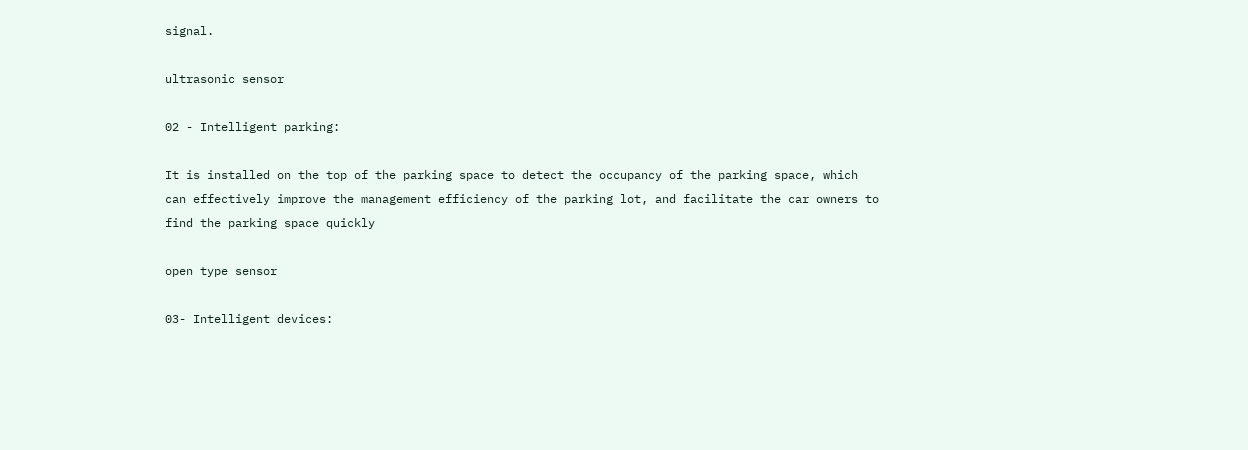signal.

ultrasonic sensor

02 - Intelligent parking:

It is installed on the top of the parking space to detect the occupancy of the parking space, which can effectively improve the management efficiency of the parking lot, and facilitate the car owners to find the parking space quickly

open type sensor

03- Intelligent devices: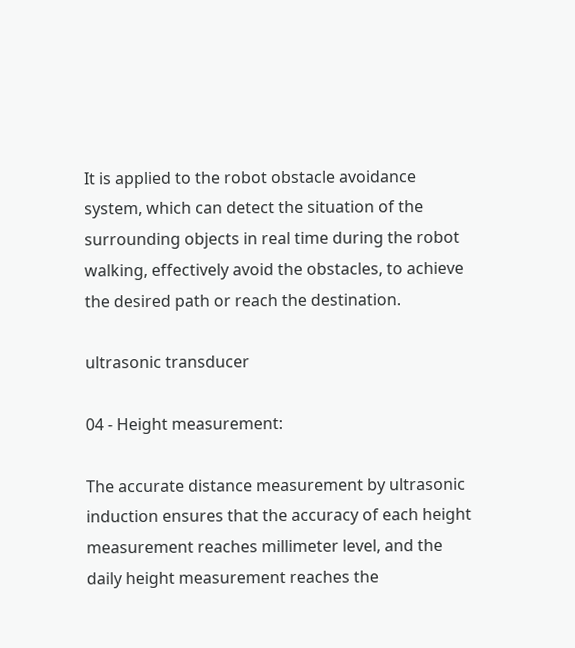It is applied to the robot obstacle avoidance system, which can detect the situation of the surrounding objects in real time during the robot walking, effectively avoid the obstacles, to achieve the desired path or reach the destination.

ultrasonic transducer

04 - Height measurement:

The accurate distance measurement by ultrasonic induction ensures that the accuracy of each height measurement reaches millimeter level, and the daily height measurement reaches the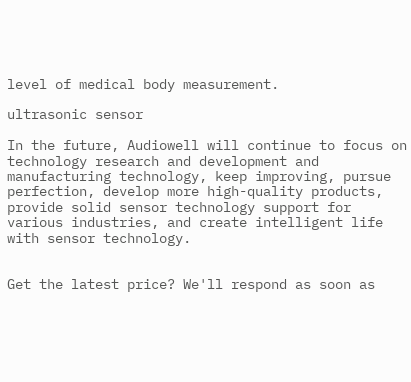level of medical body measurement.

ultrasonic sensor

In the future, Audiowell will continue to focus on technology research and development and manufacturing technology, keep improving, pursue perfection, develop more high-quality products, provide solid sensor technology support for various industries, and create intelligent life with sensor technology.


Get the latest price? We'll respond as soon as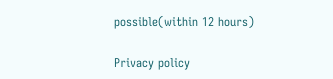possible(within 12 hours)

Privacy policy